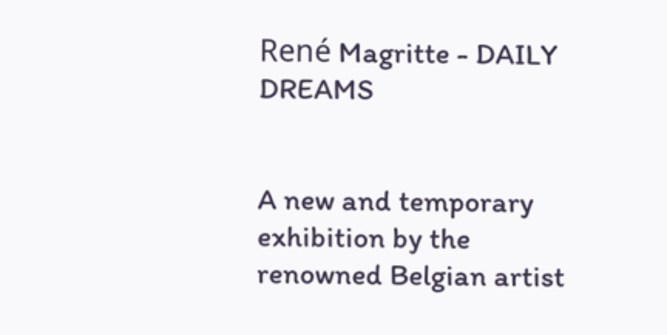René Magritte - DAILY DREAMS


A new and temporary exhibition by the renowned Belgian artist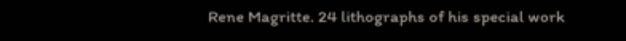Rene Magritte. 24 lithographs of his special work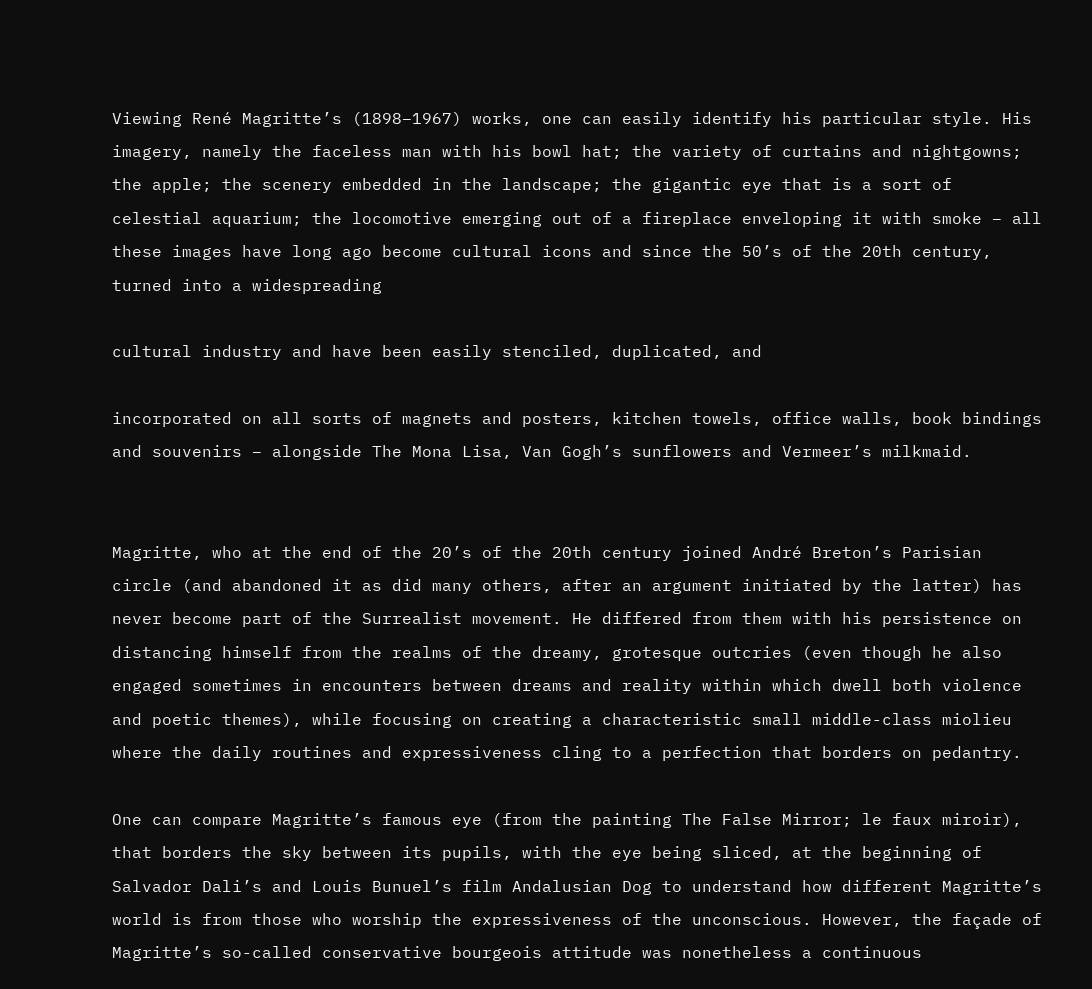Viewing René Magritte’s (1898–1967) works, one can easily identify his particular style. His imagery, namely the faceless man with his bowl hat; the variety of curtains and nightgowns; the apple; the scenery embedded in the landscape; the gigantic eye that is a sort of celestial aquarium; the locomotive emerging out of a fireplace enveloping it with smoke – all these images have long ago become cultural icons and since the 50’s of the 20th century, turned into a widespreading

cultural industry and have been easily stenciled, duplicated, and

incorporated on all sorts of magnets and posters, kitchen towels, office walls, book bindings and souvenirs – alongside The Mona Lisa, Van Gogh’s sunflowers and Vermeer’s milkmaid.


Magritte, who at the end of the 20’s of the 20th century joined André Breton’s Parisian circle (and abandoned it as did many others, after an argument initiated by the latter) has never become part of the Surrealist movement. He differed from them with his persistence on distancing himself from the realms of the dreamy, grotesque outcries (even though he also engaged sometimes in encounters between dreams and reality within which dwell both violence and poetic themes), while focusing on creating a characteristic small middle-class miolieu where the daily routines and expressiveness cling to a perfection that borders on pedantry.

One can compare Magritte’s famous eye (from the painting The False Mirror; le faux miroir), that borders the sky between its pupils, with the eye being sliced, at the beginning of Salvador Dali’s and Louis Bunuel’s film Andalusian Dog to understand how different Magritte’s world is from those who worship the expressiveness of the unconscious. However, the façade of Magritte’s so-called conservative bourgeois attitude was nonetheless a continuous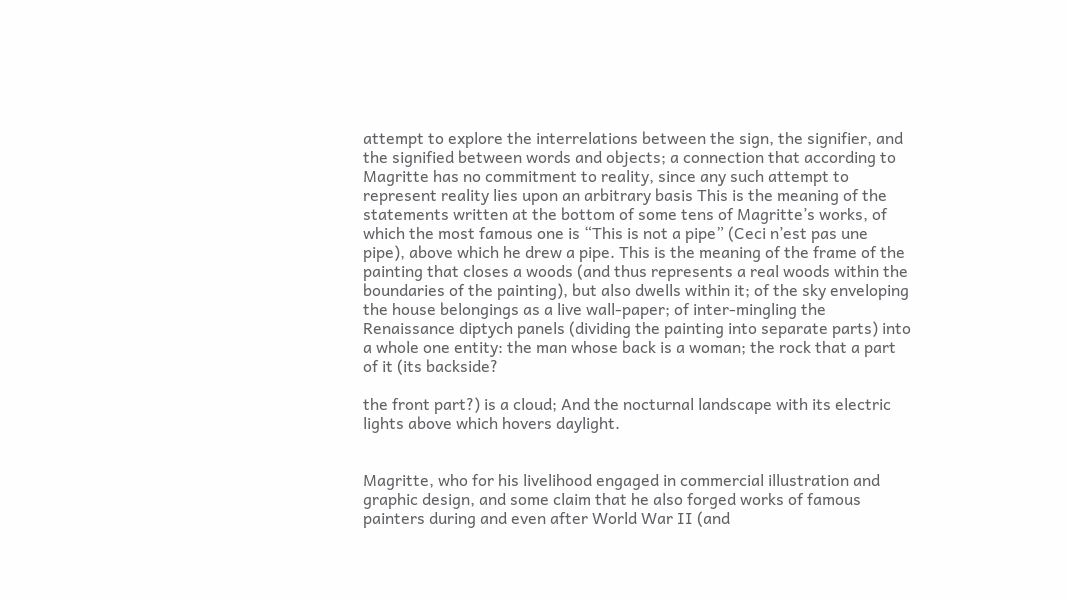attempt to explore the interrelations between the sign, the signifier, and the signified between words and objects; a connection that according to Magritte has no commitment to reality, since any such attempt to represent reality lies upon an arbitrary basis This is the meaning of the statements written at the bottom of some tens of Magritte’s works, of which the most famous one is “This is not a pipe” (Ceci n’est pas une pipe), above which he drew a pipe. This is the meaning of the frame of the painting that closes a woods (and thus represents a real woods within the boundaries of the painting), but also dwells within it; of the sky enveloping the house belongings as a live wall-paper; of inter-mingling the Renaissance diptych panels (dividing the painting into separate parts) into a whole one entity: the man whose back is a woman; the rock that a part of it (its backside?

the front part?) is a cloud; And the nocturnal landscape with its electric lights above which hovers daylight.


Magritte, who for his livelihood engaged in commercial illustration and graphic design, and some claim that he also forged works of famous painters during and even after World War II (and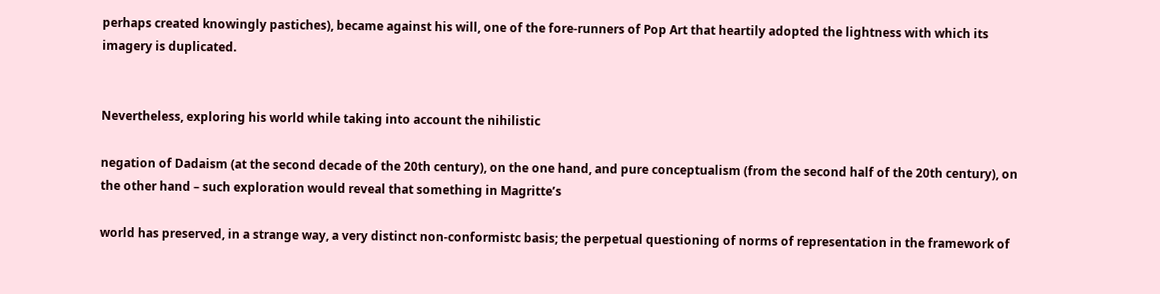perhaps created knowingly pastiches), became against his will, one of the fore-runners of Pop Art that heartily adopted the lightness with which its imagery is duplicated.


Nevertheless, exploring his world while taking into account the nihilistic

negation of Dadaism (at the second decade of the 20th century), on the one hand, and pure conceptualism (from the second half of the 20th century), on the other hand – such exploration would reveal that something in Magritte’s

world has preserved, in a strange way, a very distinct non-conformistc basis; the perpetual questioning of norms of representation in the framework of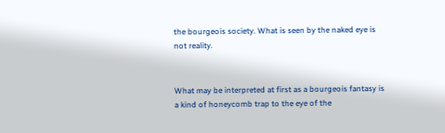the bourgeois society. What is seen by the naked eye is not reality.


What may be interpreted at first as a bourgeois fantasy is a kind of honeycomb trap to the eye of the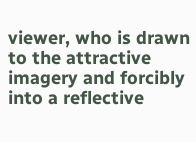viewer, who is drawn to the attractive imagery and forcibly into a reflective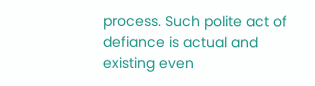process. Such polite act of defiance is actual and existing even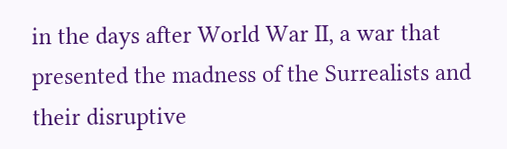in the days after World War II, a war that presented the madness of the Surrealists and their disruptive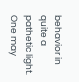behavior in quite a pathetic light. One may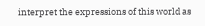interpret the expressions of this world as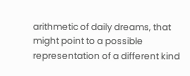arithmetic of daily dreams, that might point to a possible representation of a different kind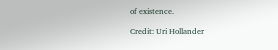of existence.

Credit: Uri Hollander